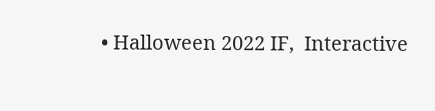• Halloween 2022 IF,  Interactive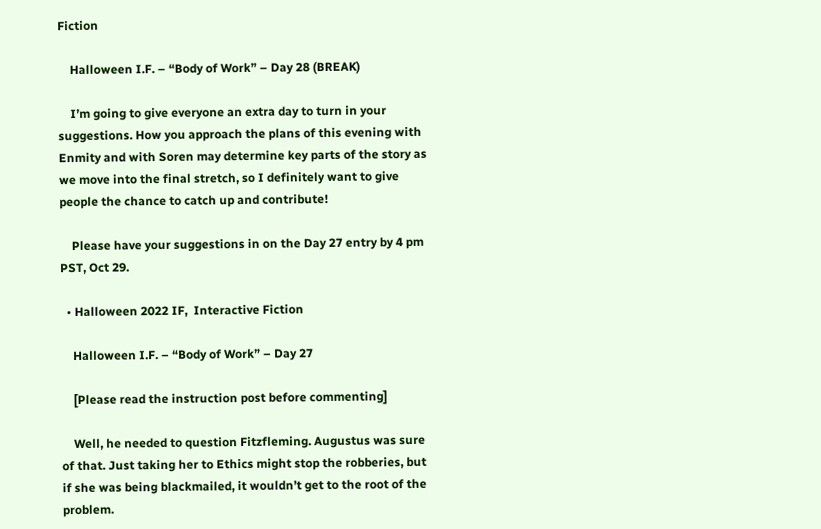Fiction

    Halloween I.F. – “Body of Work” – Day 28 (BREAK)

    I’m going to give everyone an extra day to turn in your suggestions. How you approach the plans of this evening with Enmity and with Soren may determine key parts of the story as we move into the final stretch, so I definitely want to give people the chance to catch up and contribute!

    Please have your suggestions in on the Day 27 entry by 4 pm PST, Oct 29.

  • Halloween 2022 IF,  Interactive Fiction

    Halloween I.F. – “Body of Work” – Day 27

    [Please read the instruction post before commenting]

    Well, he needed to question Fitzfleming. Augustus was sure of that. Just taking her to Ethics might stop the robberies, but if she was being blackmailed, it wouldn’t get to the root of the problem.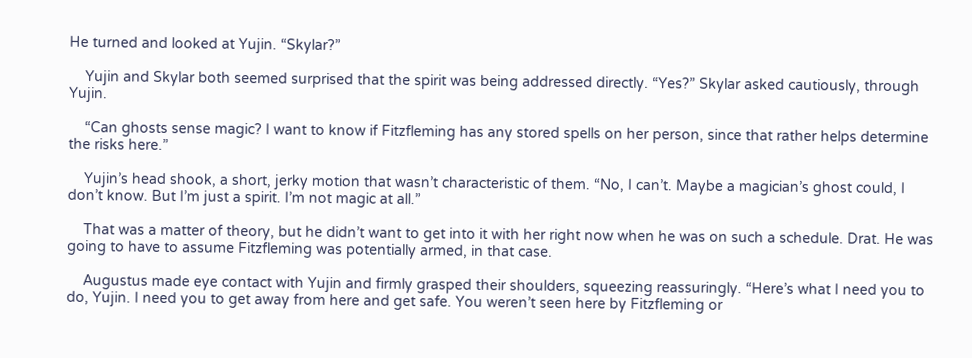He turned and looked at Yujin. “Skylar?”

    Yujin and Skylar both seemed surprised that the spirit was being addressed directly. “Yes?” Skylar asked cautiously, through Yujin.

    “Can ghosts sense magic? I want to know if Fitzfleming has any stored spells on her person, since that rather helps determine the risks here.”

    Yujin’s head shook, a short, jerky motion that wasn’t characteristic of them. “No, I can’t. Maybe a magician’s ghost could, I don’t know. But I’m just a spirit. I’m not magic at all.”

    That was a matter of theory, but he didn’t want to get into it with her right now when he was on such a schedule. Drat. He was going to have to assume Fitzfleming was potentially armed, in that case.

    Augustus made eye contact with Yujin and firmly grasped their shoulders, squeezing reassuringly. “Here’s what I need you to do, Yujin. I need you to get away from here and get safe. You weren’t seen here by Fitzfleming or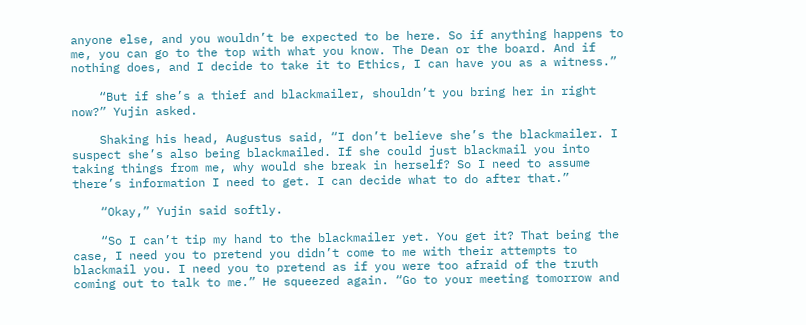anyone else, and you wouldn’t be expected to be here. So if anything happens to me, you can go to the top with what you know. The Dean or the board. And if nothing does, and I decide to take it to Ethics, I can have you as a witness.”

    “But if she’s a thief and blackmailer, shouldn’t you bring her in right now?” Yujin asked.

    Shaking his head, Augustus said, “I don’t believe she’s the blackmailer. I suspect she’s also being blackmailed. If she could just blackmail you into taking things from me, why would she break in herself? So I need to assume there’s information I need to get. I can decide what to do after that.”

    “Okay,” Yujin said softly.

    “So I can’t tip my hand to the blackmailer yet. You get it? That being the case, I need you to pretend you didn’t come to me with their attempts to blackmail you. I need you to pretend as if you were too afraid of the truth coming out to talk to me.” He squeezed again. “Go to your meeting tomorrow and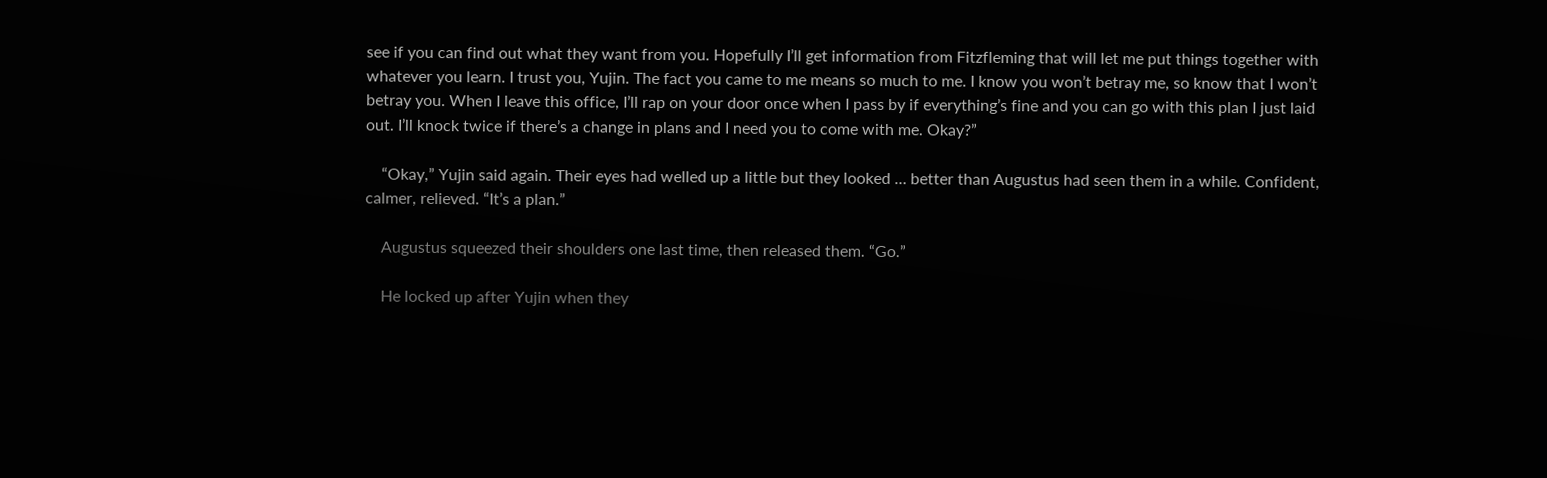see if you can find out what they want from you. Hopefully I’ll get information from Fitzfleming that will let me put things together with whatever you learn. I trust you, Yujin. The fact you came to me means so much to me. I know you won’t betray me, so know that I won’t betray you. When I leave this office, I’ll rap on your door once when I pass by if everything’s fine and you can go with this plan I just laid out. I’ll knock twice if there’s a change in plans and I need you to come with me. Okay?”

    “Okay,” Yujin said again. Their eyes had welled up a little but they looked … better than Augustus had seen them in a while. Confident, calmer, relieved. “It’s a plan.”

    Augustus squeezed their shoulders one last time, then released them. “Go.”

    He locked up after Yujin when they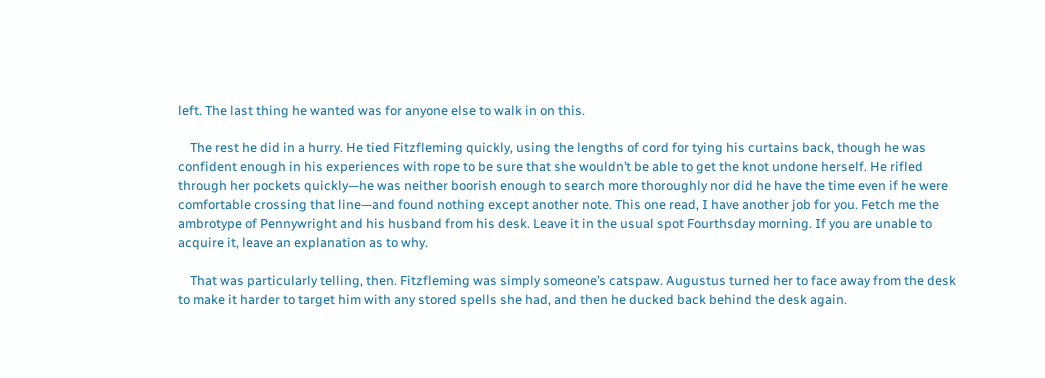left. The last thing he wanted was for anyone else to walk in on this.

    The rest he did in a hurry. He tied Fitzfleming quickly, using the lengths of cord for tying his curtains back, though he was confident enough in his experiences with rope to be sure that she wouldn’t be able to get the knot undone herself. He rifled through her pockets quickly—he was neither boorish enough to search more thoroughly nor did he have the time even if he were comfortable crossing that line—and found nothing except another note. This one read, I have another job for you. Fetch me the ambrotype of Pennywright and his husband from his desk. Leave it in the usual spot Fourthsday morning. If you are unable to acquire it, leave an explanation as to why.

    That was particularly telling, then. Fitzfleming was simply someone’s catspaw. Augustus turned her to face away from the desk to make it harder to target him with any stored spells she had, and then he ducked back behind the desk again.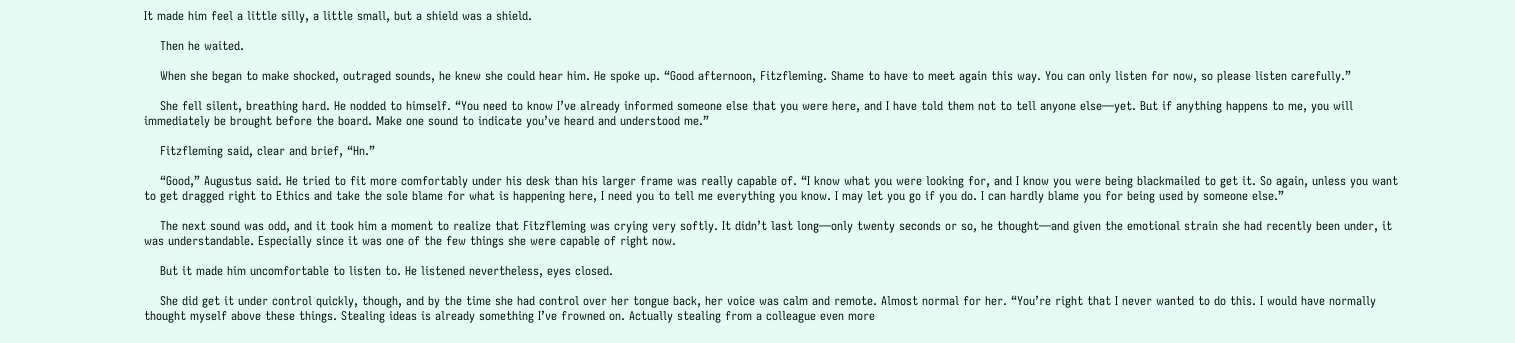It made him feel a little silly, a little small, but a shield was a shield.

    Then he waited.

    When she began to make shocked, outraged sounds, he knew she could hear him. He spoke up. “Good afternoon, Fitzfleming. Shame to have to meet again this way. You can only listen for now, so please listen carefully.”

    She fell silent, breathing hard. He nodded to himself. “You need to know I’ve already informed someone else that you were here, and I have told them not to tell anyone else—yet. But if anything happens to me, you will immediately be brought before the board. Make one sound to indicate you’ve heard and understood me.”

    Fitzfleming said, clear and brief, “Hn.”

    “Good,” Augustus said. He tried to fit more comfortably under his desk than his larger frame was really capable of. “I know what you were looking for, and I know you were being blackmailed to get it. So again, unless you want to get dragged right to Ethics and take the sole blame for what is happening here, I need you to tell me everything you know. I may let you go if you do. I can hardly blame you for being used by someone else.”

    The next sound was odd, and it took him a moment to realize that Fitzfleming was crying very softly. It didn’t last long—only twenty seconds or so, he thought—and given the emotional strain she had recently been under, it was understandable. Especially since it was one of the few things she were capable of right now.

    But it made him uncomfortable to listen to. He listened nevertheless, eyes closed.

    She did get it under control quickly, though, and by the time she had control over her tongue back, her voice was calm and remote. Almost normal for her. “You’re right that I never wanted to do this. I would have normally thought myself above these things. Stealing ideas is already something I’ve frowned on. Actually stealing from a colleague even more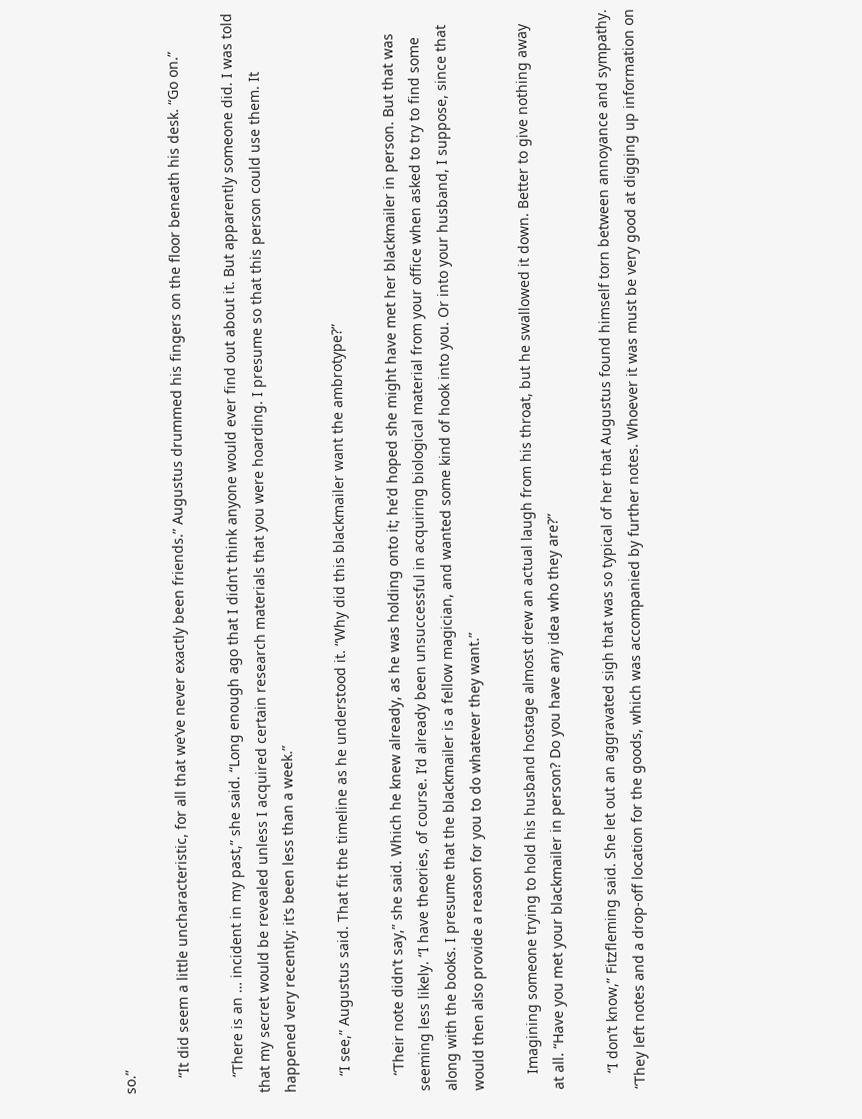so.”

    “It did seem a little uncharacteristic, for all that we’ve never exactly been friends.” Augustus drummed his fingers on the floor beneath his desk. “Go on.”

    “There is an … incident in my past,” she said. “Long enough ago that I didn’t think anyone would ever find out about it. But apparently someone did. I was told that my secret would be revealed unless I acquired certain research materials that you were hoarding. I presume so that this person could use them. It happened very recently; it’s been less than a week.”

    “I see,” Augustus said. That fit the timeline as he understood it. “Why did this blackmailer want the ambrotype?”

    “Their note didn’t say,” she said. Which he knew already, as he was holding onto it; he’d hoped she might have met her blackmailer in person. But that was seeming less likely. “I have theories, of course. I’d already been unsuccessful in acquiring biological material from your office when asked to try to find some along with the books. I presume that the blackmailer is a fellow magician, and wanted some kind of hook into you. Or into your husband, I suppose, since that would then also provide a reason for you to do whatever they want.”

    Imagining someone trying to hold his husband hostage almost drew an actual laugh from his throat, but he swallowed it down. Better to give nothing away at all. “Have you met your blackmailer in person? Do you have any idea who they are?”

    “I don’t know,” Fitzfleming said. She let out an aggravated sigh that was so typical of her that Augustus found himself torn between annoyance and sympathy. “They left notes and a drop-off location for the goods, which was accompanied by further notes. Whoever it was must be very good at digging up information on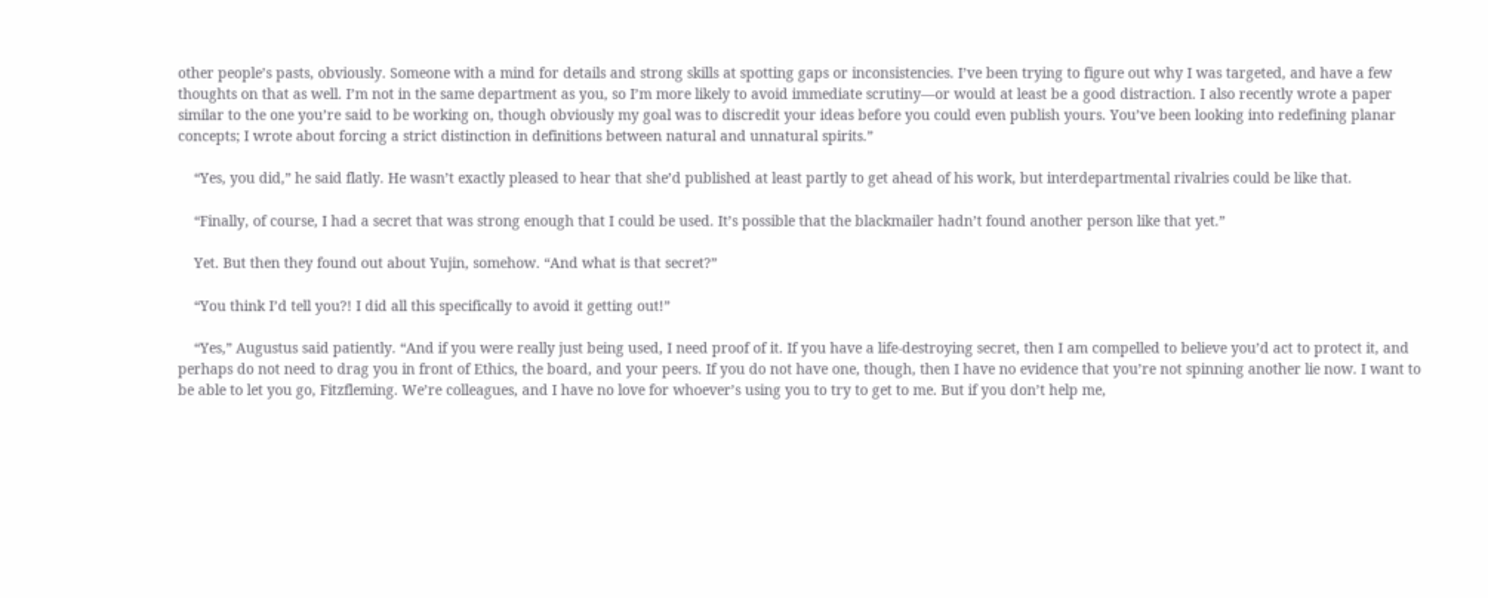other people’s pasts, obviously. Someone with a mind for details and strong skills at spotting gaps or inconsistencies. I’ve been trying to figure out why I was targeted, and have a few thoughts on that as well. I’m not in the same department as you, so I’m more likely to avoid immediate scrutiny—or would at least be a good distraction. I also recently wrote a paper similar to the one you’re said to be working on, though obviously my goal was to discredit your ideas before you could even publish yours. You’ve been looking into redefining planar concepts; I wrote about forcing a strict distinction in definitions between natural and unnatural spirits.”

    “Yes, you did,” he said flatly. He wasn’t exactly pleased to hear that she’d published at least partly to get ahead of his work, but interdepartmental rivalries could be like that.

    “Finally, of course, I had a secret that was strong enough that I could be used. It’s possible that the blackmailer hadn’t found another person like that yet.”

    Yet. But then they found out about Yujin, somehow. “And what is that secret?”

    “You think I’d tell you?! I did all this specifically to avoid it getting out!”

    “Yes,” Augustus said patiently. “And if you were really just being used, I need proof of it. If you have a life-destroying secret, then I am compelled to believe you’d act to protect it, and perhaps do not need to drag you in front of Ethics, the board, and your peers. If you do not have one, though, then I have no evidence that you’re not spinning another lie now. I want to be able to let you go, Fitzfleming. We’re colleagues, and I have no love for whoever’s using you to try to get to me. But if you don’t help me,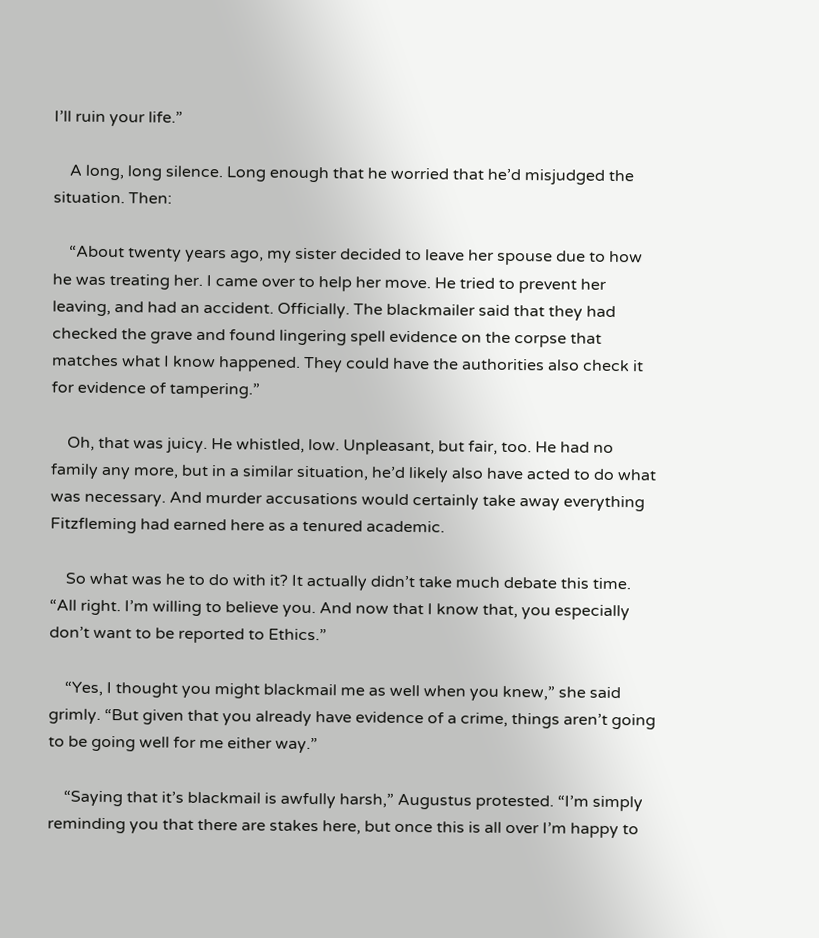I’ll ruin your life.”

    A long, long silence. Long enough that he worried that he’d misjudged the situation. Then:

    “About twenty years ago, my sister decided to leave her spouse due to how he was treating her. I came over to help her move. He tried to prevent her leaving, and had an accident. Officially. The blackmailer said that they had checked the grave and found lingering spell evidence on the corpse that matches what I know happened. They could have the authorities also check it for evidence of tampering.”

    Oh, that was juicy. He whistled, low. Unpleasant, but fair, too. He had no family any more, but in a similar situation, he’d likely also have acted to do what was necessary. And murder accusations would certainly take away everything Fitzfleming had earned here as a tenured academic.

    So what was he to do with it? It actually didn’t take much debate this time. “All right. I’m willing to believe you. And now that I know that, you especially don’t want to be reported to Ethics.”

    “Yes, I thought you might blackmail me as well when you knew,” she said grimly. “But given that you already have evidence of a crime, things aren’t going to be going well for me either way.”

    “Saying that it’s blackmail is awfully harsh,” Augustus protested. “I’m simply reminding you that there are stakes here, but once this is all over I’m happy to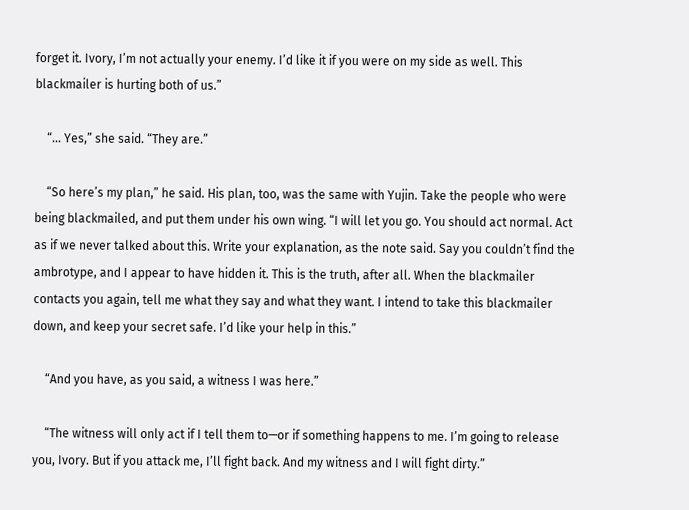forget it. Ivory, I’m not actually your enemy. I’d like it if you were on my side as well. This blackmailer is hurting both of us.”

    “… Yes,” she said. “They are.”

    “So here’s my plan,” he said. His plan, too, was the same with Yujin. Take the people who were being blackmailed, and put them under his own wing. “I will let you go. You should act normal. Act as if we never talked about this. Write your explanation, as the note said. Say you couldn’t find the ambrotype, and I appear to have hidden it. This is the truth, after all. When the blackmailer contacts you again, tell me what they say and what they want. I intend to take this blackmailer down, and keep your secret safe. I’d like your help in this.”

    “And you have, as you said, a witness I was here.”

    “The witness will only act if I tell them to—or if something happens to me. I’m going to release you, Ivory. But if you attack me, I’ll fight back. And my witness and I will fight dirty.”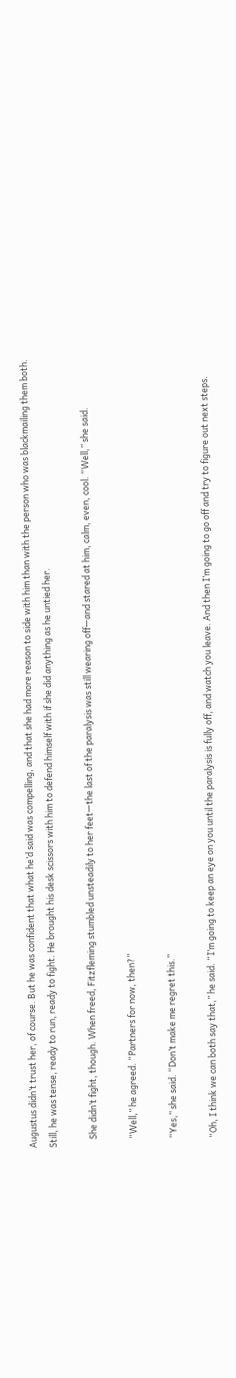Augustus didn’t trust her, of course. But he was confident that what he’d said was compelling, and that she had more reason to side with him than with the person who was blackmailing them both. Still, he was tense, ready to run, ready to fight. He brought his desk scissors with him to defend himself with if she did anything as he untied her.

    She didn’t fight, though. When freed, Fitzfleming stumbled unsteadily to her feet—the last of the paralysis was still wearing off—and stared at him, calm, even, cool. “Well,” she said.

    “Well,” he agreed. “Partners for now, then?”

    “Yes,” she said. “Don’t make me regret this.”

    “Oh, I think we can both say that,” he said. “I’m going to keep an eye on you until the paralysis is fully off, and watch you leave. And then I’m going to go off and try to figure out next steps.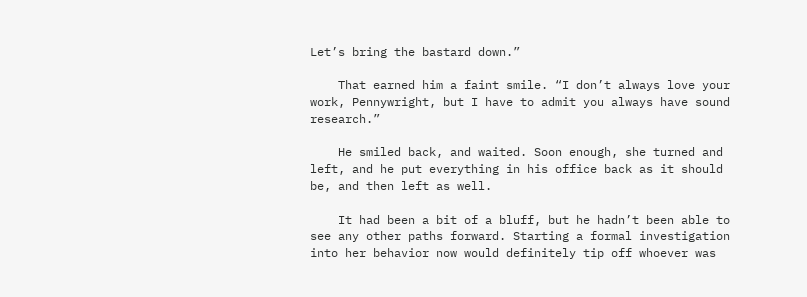Let’s bring the bastard down.”

    That earned him a faint smile. “I don’t always love your work, Pennywright, but I have to admit you always have sound research.”

    He smiled back, and waited. Soon enough, she turned and left, and he put everything in his office back as it should be, and then left as well.

    It had been a bit of a bluff, but he hadn’t been able to see any other paths forward. Starting a formal investigation into her behavior now would definitely tip off whoever was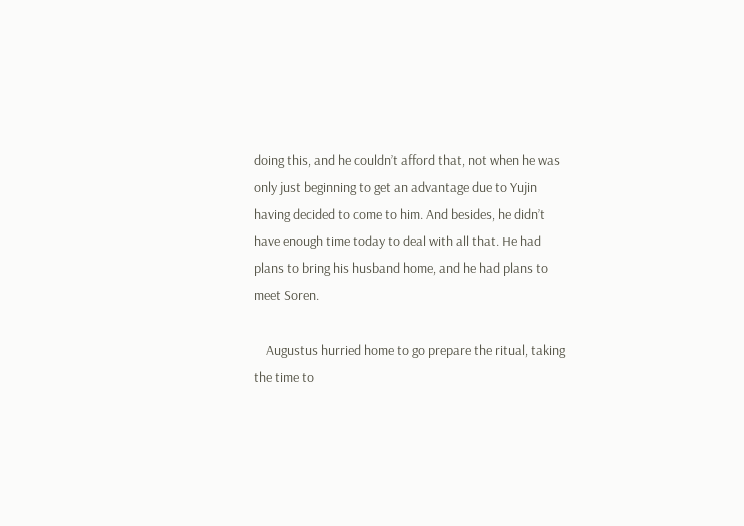doing this, and he couldn’t afford that, not when he was only just beginning to get an advantage due to Yujin having decided to come to him. And besides, he didn’t have enough time today to deal with all that. He had plans to bring his husband home, and he had plans to meet Soren.

    Augustus hurried home to go prepare the ritual, taking the time to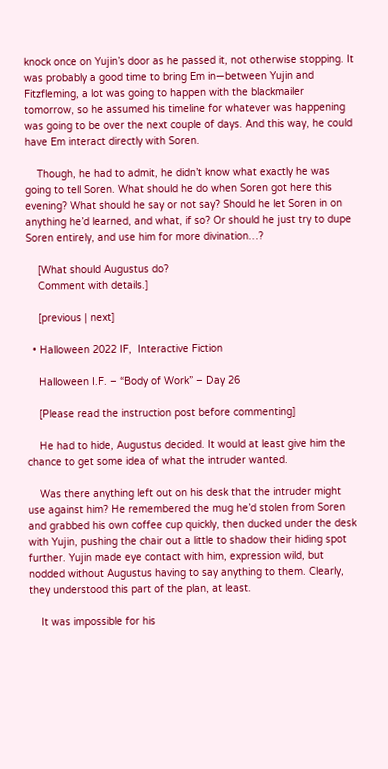knock once on Yujin’s door as he passed it, not otherwise stopping. It was probably a good time to bring Em in—between Yujin and Fitzfleming, a lot was going to happen with the blackmailer tomorrow, so he assumed his timeline for whatever was happening was going to be over the next couple of days. And this way, he could have Em interact directly with Soren.

    Though, he had to admit, he didn’t know what exactly he was going to tell Soren. What should he do when Soren got here this evening? What should he say or not say? Should he let Soren in on anything he’d learned, and what, if so? Or should he just try to dupe Soren entirely, and use him for more divination…?

    [What should Augustus do?
    Comment with details.]

    [previous | next]

  • Halloween 2022 IF,  Interactive Fiction

    Halloween I.F. – “Body of Work” – Day 26

    [Please read the instruction post before commenting]

    He had to hide, Augustus decided. It would at least give him the chance to get some idea of what the intruder wanted.

    Was there anything left out on his desk that the intruder might use against him? He remembered the mug he’d stolen from Soren and grabbed his own coffee cup quickly, then ducked under the desk with Yujin, pushing the chair out a little to shadow their hiding spot further. Yujin made eye contact with him, expression wild, but nodded without Augustus having to say anything to them. Clearly, they understood this part of the plan, at least.

    It was impossible for his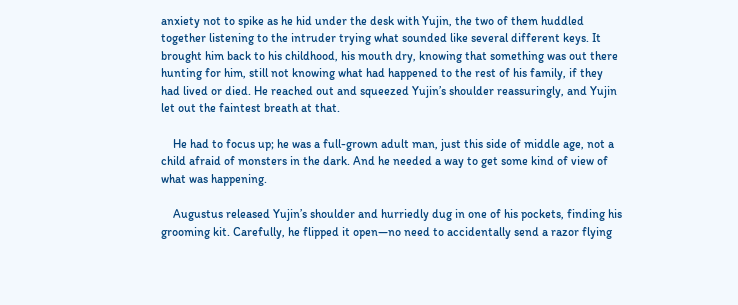anxiety not to spike as he hid under the desk with Yujin, the two of them huddled together listening to the intruder trying what sounded like several different keys. It brought him back to his childhood, his mouth dry, knowing that something was out there hunting for him, still not knowing what had happened to the rest of his family, if they had lived or died. He reached out and squeezed Yujin’s shoulder reassuringly, and Yujin let out the faintest breath at that.

    He had to focus up; he was a full-grown adult man, just this side of middle age, not a child afraid of monsters in the dark. And he needed a way to get some kind of view of what was happening.

    Augustus released Yujin’s shoulder and hurriedly dug in one of his pockets, finding his grooming kit. Carefully, he flipped it open—no need to accidentally send a razor flying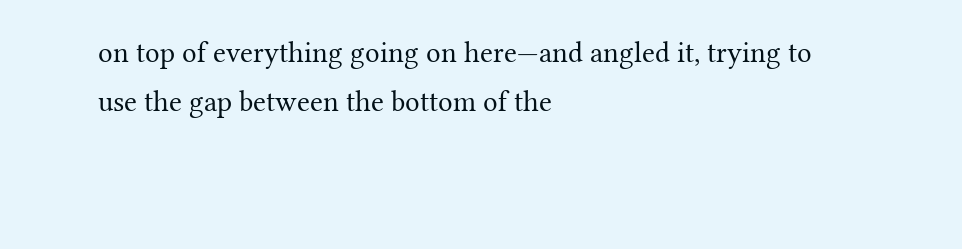on top of everything going on here—and angled it, trying to use the gap between the bottom of the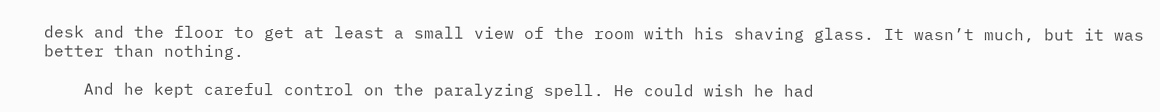desk and the floor to get at least a small view of the room with his shaving glass. It wasn’t much, but it was better than nothing.

    And he kept careful control on the paralyzing spell. He could wish he had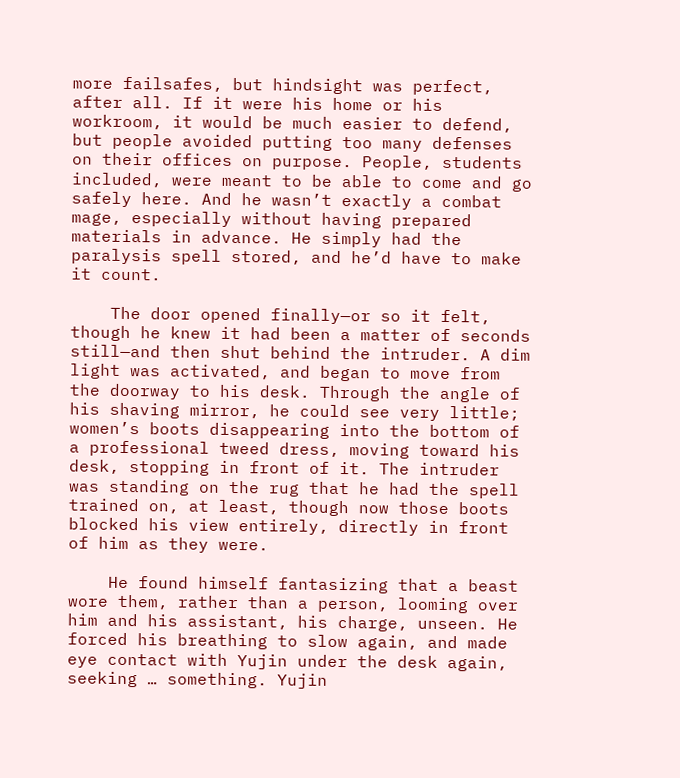more failsafes, but hindsight was perfect, after all. If it were his home or his workroom, it would be much easier to defend, but people avoided putting too many defenses on their offices on purpose. People, students included, were meant to be able to come and go safely here. And he wasn’t exactly a combat mage, especially without having prepared materials in advance. He simply had the paralysis spell stored, and he’d have to make it count.

    The door opened finally—or so it felt, though he knew it had been a matter of seconds still—and then shut behind the intruder. A dim light was activated, and began to move from the doorway to his desk. Through the angle of his shaving mirror, he could see very little; women’s boots disappearing into the bottom of a professional tweed dress, moving toward his desk, stopping in front of it. The intruder was standing on the rug that he had the spell trained on, at least, though now those boots blocked his view entirely, directly in front of him as they were.

    He found himself fantasizing that a beast wore them, rather than a person, looming over him and his assistant, his charge, unseen. He forced his breathing to slow again, and made eye contact with Yujin under the desk again, seeking … something. Yujin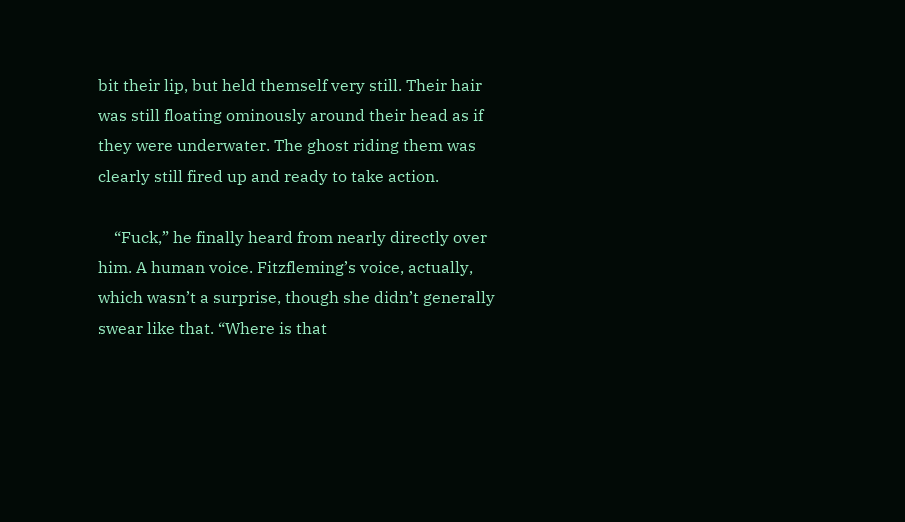bit their lip, but held themself very still. Their hair was still floating ominously around their head as if they were underwater. The ghost riding them was clearly still fired up and ready to take action.

    “Fuck,” he finally heard from nearly directly over him. A human voice. Fitzfleming’s voice, actually, which wasn’t a surprise, though she didn’t generally swear like that. “Where is that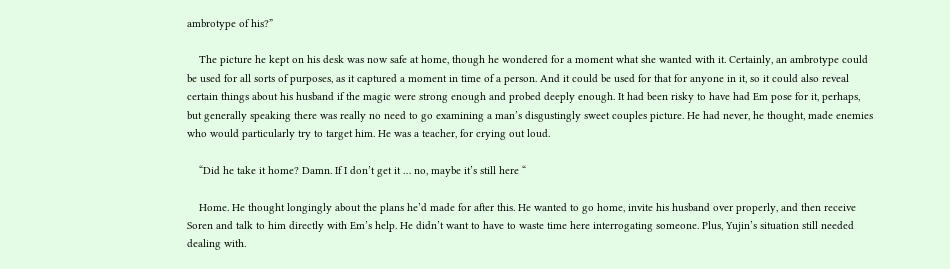ambrotype of his?”

    The picture he kept on his desk was now safe at home, though he wondered for a moment what she wanted with it. Certainly, an ambrotype could be used for all sorts of purposes, as it captured a moment in time of a person. And it could be used for that for anyone in it, so it could also reveal certain things about his husband if the magic were strong enough and probed deeply enough. It had been risky to have had Em pose for it, perhaps, but generally speaking there was really no need to go examining a man’s disgustingly sweet couples picture. He had never, he thought, made enemies who would particularly try to target him. He was a teacher, for crying out loud.

    “Did he take it home? Damn. If I don’t get it … no, maybe it’s still here “

    Home. He thought longingly about the plans he’d made for after this. He wanted to go home, invite his husband over properly, and then receive Soren and talk to him directly with Em’s help. He didn’t want to have to waste time here interrogating someone. Plus, Yujin’s situation still needed dealing with.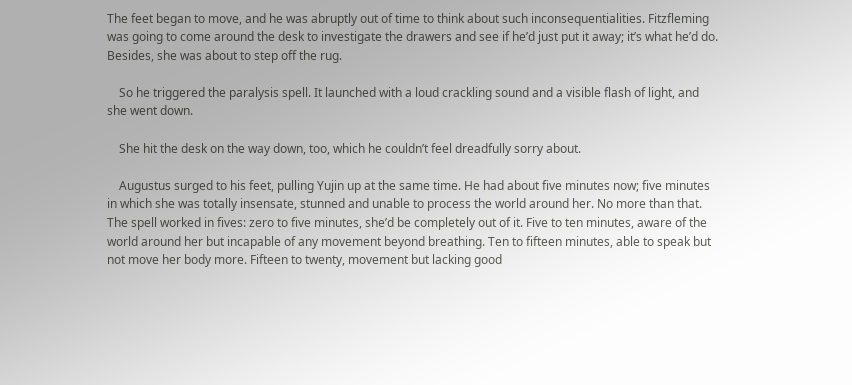The feet began to move, and he was abruptly out of time to think about such inconsequentialities. Fitzfleming was going to come around the desk to investigate the drawers and see if he’d just put it away; it’s what he’d do. Besides, she was about to step off the rug.

    So he triggered the paralysis spell. It launched with a loud crackling sound and a visible flash of light, and she went down.

    She hit the desk on the way down, too, which he couldn’t feel dreadfully sorry about.

    Augustus surged to his feet, pulling Yujin up at the same time. He had about five minutes now; five minutes in which she was totally insensate, stunned and unable to process the world around her. No more than that. The spell worked in fives: zero to five minutes, she’d be completely out of it. Five to ten minutes, aware of the world around her but incapable of any movement beyond breathing. Ten to fifteen minutes, able to speak but not move her body more. Fifteen to twenty, movement but lacking good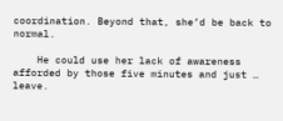coordination. Beyond that, she’d be back to normal.

    He could use her lack of awareness afforded by those five minutes and just … leave.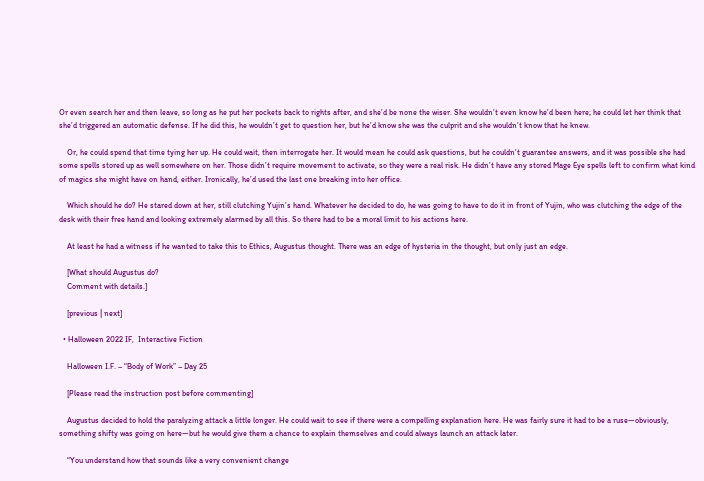Or even search her and then leave, so long as he put her pockets back to rights after, and she’d be none the wiser. She wouldn’t even know he’d been here; he could let her think that she’d triggered an automatic defense. If he did this, he wouldn’t get to question her, but he’d know she was the culprit and she wouldn’t know that he knew.

    Or, he could spend that time tying her up. He could wait, then interrogate her. It would mean he could ask questions, but he couldn’t guarantee answers, and it was possible she had some spells stored up as well somewhere on her. Those didn’t require movement to activate, so they were a real risk. He didn’t have any stored Mage Eye spells left to confirm what kind of magics she might have on hand, either. Ironically, he’d used the last one breaking into her office.

    Which should he do? He stared down at her, still clutching Yujin’s hand. Whatever he decided to do, he was going to have to do it in front of Yujin, who was clutching the edge of the desk with their free hand and looking extremely alarmed by all this. So there had to be a moral limit to his actions here.

    At least he had a witness if he wanted to take this to Ethics, Augustus thought. There was an edge of hysteria in the thought, but only just an edge.

    [What should Augustus do?
    Comment with details.]

    [previous | next]

  • Halloween 2022 IF,  Interactive Fiction

    Halloween I.F. – “Body of Work” – Day 25

    [Please read the instruction post before commenting]

    Augustus decided to hold the paralyzing attack a little longer. He could wait to see if there were a compelling explanation here. He was fairly sure it had to be a ruse—obviously, something shifty was going on here—but he would give them a chance to explain themselves and could always launch an attack later.

    “You understand how that sounds like a very convenient change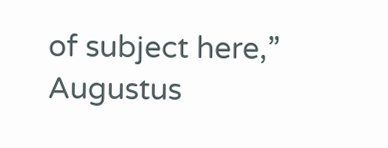of subject here,” Augustus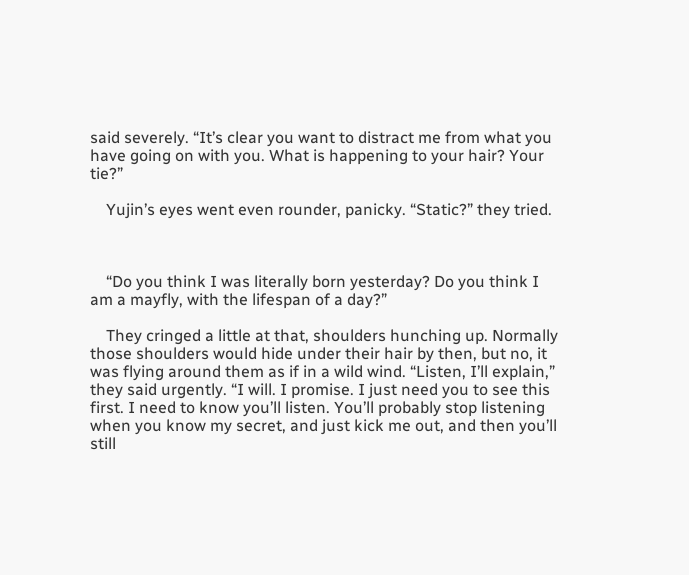said severely. “It’s clear you want to distract me from what you have going on with you. What is happening to your hair? Your tie?”

    Yujin’s eyes went even rounder, panicky. “Static?” they tried.



    “Do you think I was literally born yesterday? Do you think I am a mayfly, with the lifespan of a day?”

    They cringed a little at that, shoulders hunching up. Normally those shoulders would hide under their hair by then, but no, it was flying around them as if in a wild wind. “Listen, I’ll explain,” they said urgently. “I will. I promise. I just need you to see this first. I need to know you’ll listen. You’ll probably stop listening when you know my secret, and just kick me out, and then you’ll still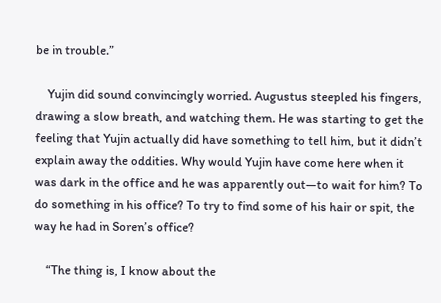be in trouble.”

    Yujin did sound convincingly worried. Augustus steepled his fingers, drawing a slow breath, and watching them. He was starting to get the feeling that Yujin actually did have something to tell him, but it didn’t explain away the oddities. Why would Yujin have come here when it was dark in the office and he was apparently out—to wait for him? To do something in his office? To try to find some of his hair or spit, the way he had in Soren’s office?

    “The thing is, I know about the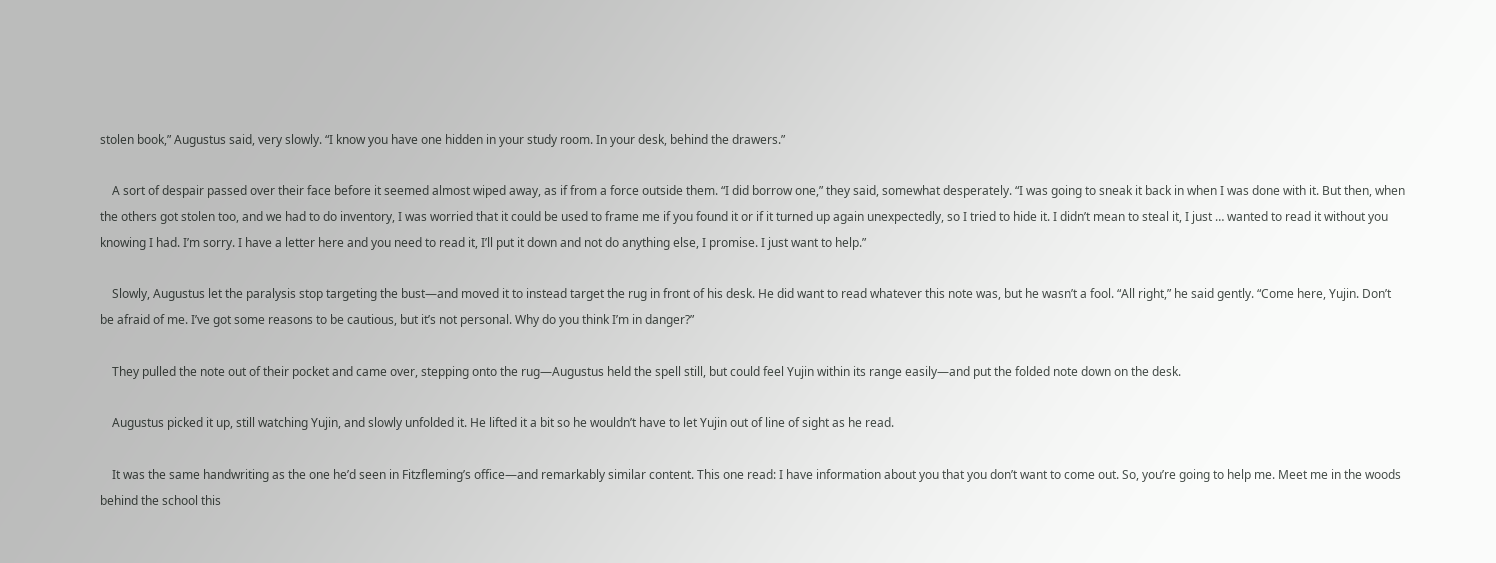stolen book,” Augustus said, very slowly. “I know you have one hidden in your study room. In your desk, behind the drawers.”

    A sort of despair passed over their face before it seemed almost wiped away, as if from a force outside them. “I did borrow one,” they said, somewhat desperately. “I was going to sneak it back in when I was done with it. But then, when the others got stolen too, and we had to do inventory, I was worried that it could be used to frame me if you found it or if it turned up again unexpectedly, so I tried to hide it. I didn’t mean to steal it, I just … wanted to read it without you knowing I had. I’m sorry. I have a letter here and you need to read it, I’ll put it down and not do anything else, I promise. I just want to help.”

    Slowly, Augustus let the paralysis stop targeting the bust—and moved it to instead target the rug in front of his desk. He did want to read whatever this note was, but he wasn’t a fool. “All right,” he said gently. “Come here, Yujin. Don’t be afraid of me. I’ve got some reasons to be cautious, but it’s not personal. Why do you think I’m in danger?”

    They pulled the note out of their pocket and came over, stepping onto the rug—Augustus held the spell still, but could feel Yujin within its range easily—and put the folded note down on the desk.

    Augustus picked it up, still watching Yujin, and slowly unfolded it. He lifted it a bit so he wouldn’t have to let Yujin out of line of sight as he read.

    It was the same handwriting as the one he’d seen in Fitzfleming’s office—and remarkably similar content. This one read: I have information about you that you don’t want to come out. So, you’re going to help me. Meet me in the woods behind the school this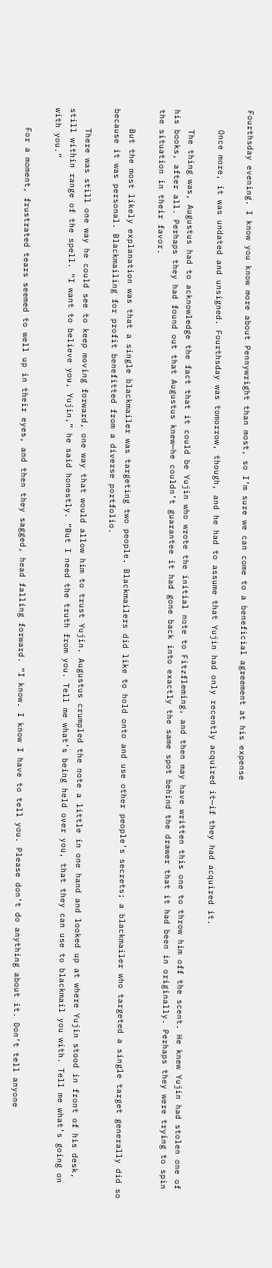Fourthsday evening. I know you know more about Pennywright than most, so I’m sure we can come to a beneficial agreement at his expense

    Once more, it was undated and unsigned. Fourthsday was tomorrow, though, and he had to assume that Yujin had only recently acquired it—if they had acquired it.

    The thing was, Augustus had to acknowledge the fact that it could be Yujin who wrote the initial note to Fitzfleming, and then may have written this one to throw him off the scent. He knew Yujin had stolen one of his books, after all. Perhaps they had found out that Augustus knew—he couldn’t guarantee it had gone back into exactly the same spot behind the drawer that it had been in originally. Perhaps they were trying to spin the situation in their favor.

    But the most likely explanation was that a single blackmailer was targeting two people. Blackmailers did like to hold onto and use other people’s secrets; a blackmailer who targeted a single target generally did so because it was personal. Blackmailing for profit benefitted from a diverse portfolio.

    There was still one way he could see to keep moving forward, one way that would allow him to trust Yujin. Augustus crumpled the note a little in one hand and looked up at where Yujin stood in front of his desk, still within range of the spell. “I want to believe you, Yujin,” he said honestly. “But I need the truth from you. Tell me what’s being held over you, that they can use to blackmail you with. Tell me what’s going on with you.”

    For a moment, frustrated tears seemed to well up in their eyes, and then they sagged, head falling forward. “I know. I know I have to tell you. Please don’t do anything about it. Don’t tell anyone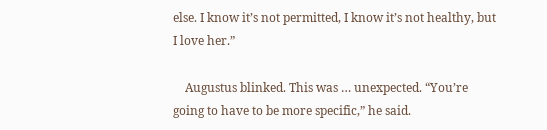else. I know it’s not permitted, I know it’s not healthy, but I love her.”

    Augustus blinked. This was … unexpected. “You’re going to have to be more specific,” he said.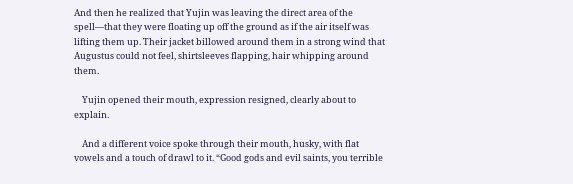And then he realized that Yujin was leaving the direct area of the spell—that they were floating up off the ground as if the air itself was lifting them up. Their jacket billowed around them in a strong wind that Augustus could not feel, shirtsleeves flapping, hair whipping around them.

    Yujin opened their mouth, expression resigned, clearly about to explain.

    And a different voice spoke through their mouth, husky, with flat vowels and a touch of drawl to it. “Good gods and evil saints, you terrible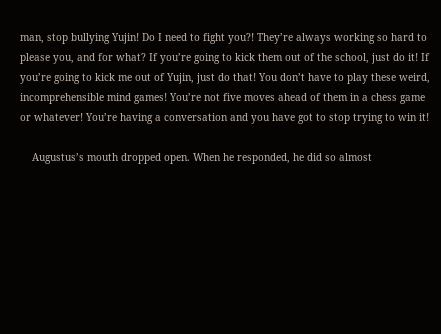man, stop bullying Yujin! Do I need to fight you?! They’re always working so hard to please you, and for what? If you’re going to kick them out of the school, just do it! If you’re going to kick me out of Yujin, just do that! You don’t have to play these weird, incomprehensible mind games! You’re not five moves ahead of them in a chess game or whatever! You’re having a conversation and you have got to stop trying to win it!

    Augustus’s mouth dropped open. When he responded, he did so almost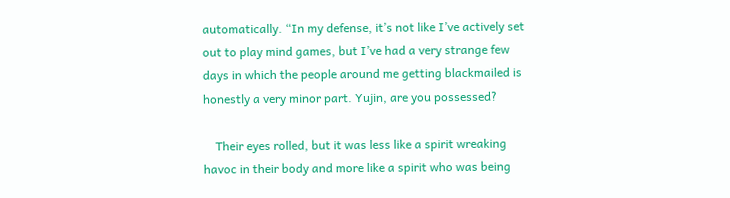automatically. “In my defense, it’s not like I’ve actively set out to play mind games, but I’ve had a very strange few days in which the people around me getting blackmailed is honestly a very minor part. Yujin, are you possessed?

    Their eyes rolled, but it was less like a spirit wreaking havoc in their body and more like a spirit who was being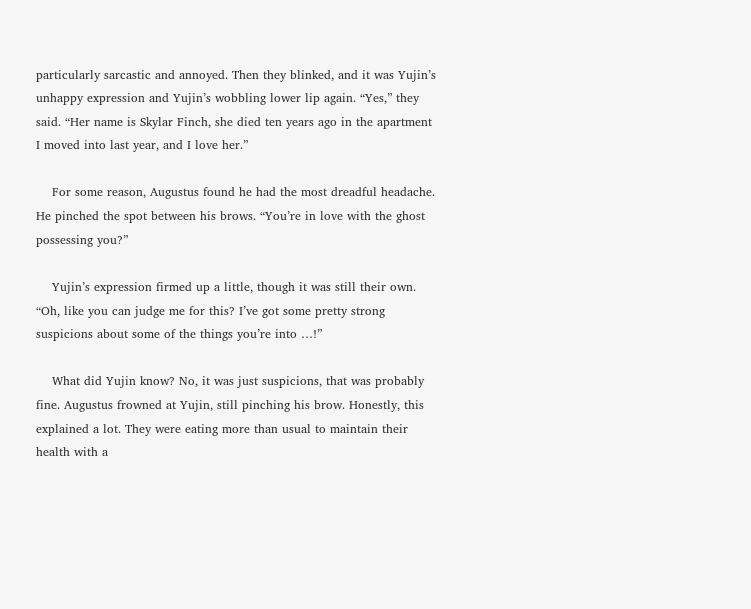particularly sarcastic and annoyed. Then they blinked, and it was Yujin’s unhappy expression and Yujin’s wobbling lower lip again. “Yes,” they said. “Her name is Skylar Finch, she died ten years ago in the apartment I moved into last year, and I love her.”

    For some reason, Augustus found he had the most dreadful headache. He pinched the spot between his brows. “You’re in love with the ghost possessing you?”

    Yujin’s expression firmed up a little, though it was still their own. “Oh, like you can judge me for this? I’ve got some pretty strong suspicions about some of the things you’re into …!”

    What did Yujin know? No, it was just suspicions, that was probably fine. Augustus frowned at Yujin, still pinching his brow. Honestly, this explained a lot. They were eating more than usual to maintain their health with a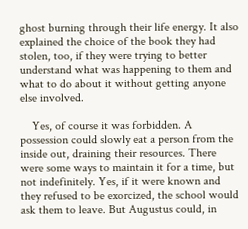ghost burning through their life energy. It also explained the choice of the book they had stolen, too, if they were trying to better understand what was happening to them and what to do about it without getting anyone else involved.

    Yes, of course it was forbidden. A possession could slowly eat a person from the inside out, draining their resources. There were some ways to maintain it for a time, but not indefinitely. Yes, if it were known and they refused to be exorcized, the school would ask them to leave. But Augustus could, in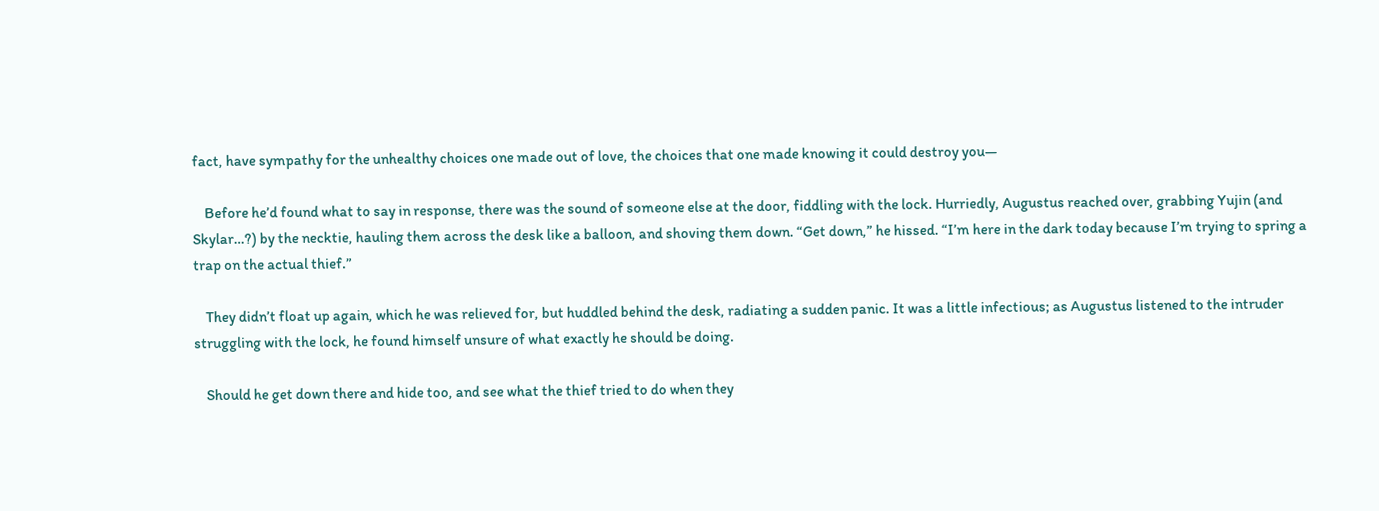fact, have sympathy for the unhealthy choices one made out of love, the choices that one made knowing it could destroy you—

    Before he’d found what to say in response, there was the sound of someone else at the door, fiddling with the lock. Hurriedly, Augustus reached over, grabbing Yujin (and Skylar…?) by the necktie, hauling them across the desk like a balloon, and shoving them down. “Get down,” he hissed. “I’m here in the dark today because I’m trying to spring a trap on the actual thief.”

    They didn’t float up again, which he was relieved for, but huddled behind the desk, radiating a sudden panic. It was a little infectious; as Augustus listened to the intruder struggling with the lock, he found himself unsure of what exactly he should be doing.

    Should he get down there and hide too, and see what the thief tried to do when they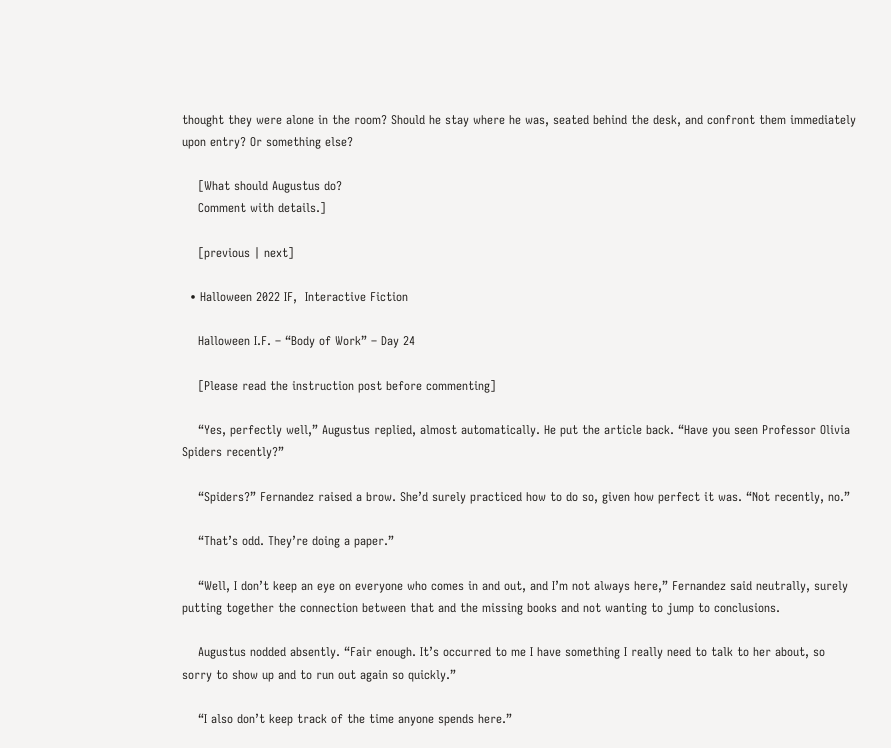thought they were alone in the room? Should he stay where he was, seated behind the desk, and confront them immediately upon entry? Or something else?

    [What should Augustus do?
    Comment with details.]

    [previous | next]

  • Halloween 2022 IF,  Interactive Fiction

    Halloween I.F. – “Body of Work” – Day 24

    [Please read the instruction post before commenting]

    “Yes, perfectly well,” Augustus replied, almost automatically. He put the article back. “Have you seen Professor Olivia Spiders recently?”

    “Spiders?” Fernandez raised a brow. She’d surely practiced how to do so, given how perfect it was. “Not recently, no.”

    “That’s odd. They’re doing a paper.”

    “Well, I don’t keep an eye on everyone who comes in and out, and I’m not always here,” Fernandez said neutrally, surely putting together the connection between that and the missing books and not wanting to jump to conclusions.

    Augustus nodded absently. “Fair enough. It’s occurred to me I have something I really need to talk to her about, so sorry to show up and to run out again so quickly.”

    “I also don’t keep track of the time anyone spends here.”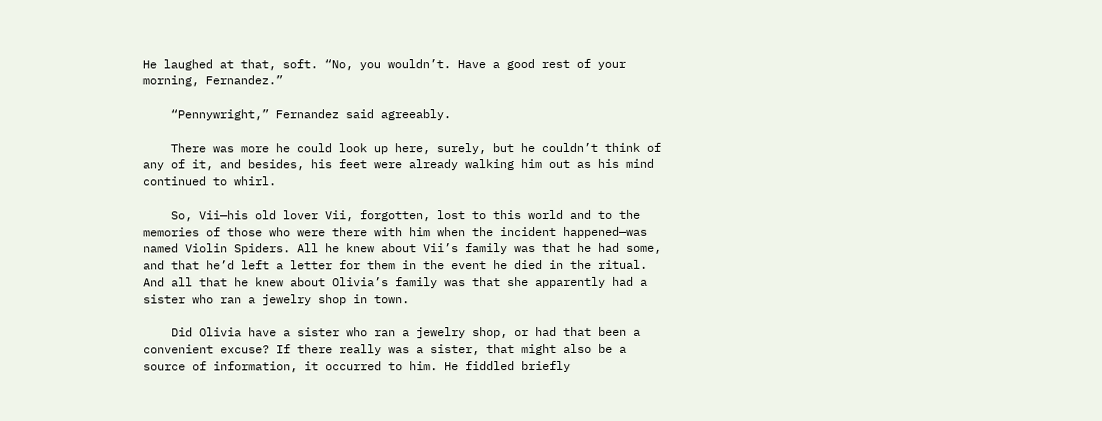He laughed at that, soft. “No, you wouldn’t. Have a good rest of your morning, Fernandez.”

    “Pennywright,” Fernandez said agreeably.

    There was more he could look up here, surely, but he couldn’t think of any of it, and besides, his feet were already walking him out as his mind continued to whirl.

    So, Vii—his old lover Vii, forgotten, lost to this world and to the memories of those who were there with him when the incident happened—was named Violin Spiders. All he knew about Vii’s family was that he had some, and that he’d left a letter for them in the event he died in the ritual. And all that he knew about Olivia’s family was that she apparently had a sister who ran a jewelry shop in town.

    Did Olivia have a sister who ran a jewelry shop, or had that been a convenient excuse? If there really was a sister, that might also be a source of information, it occurred to him. He fiddled briefly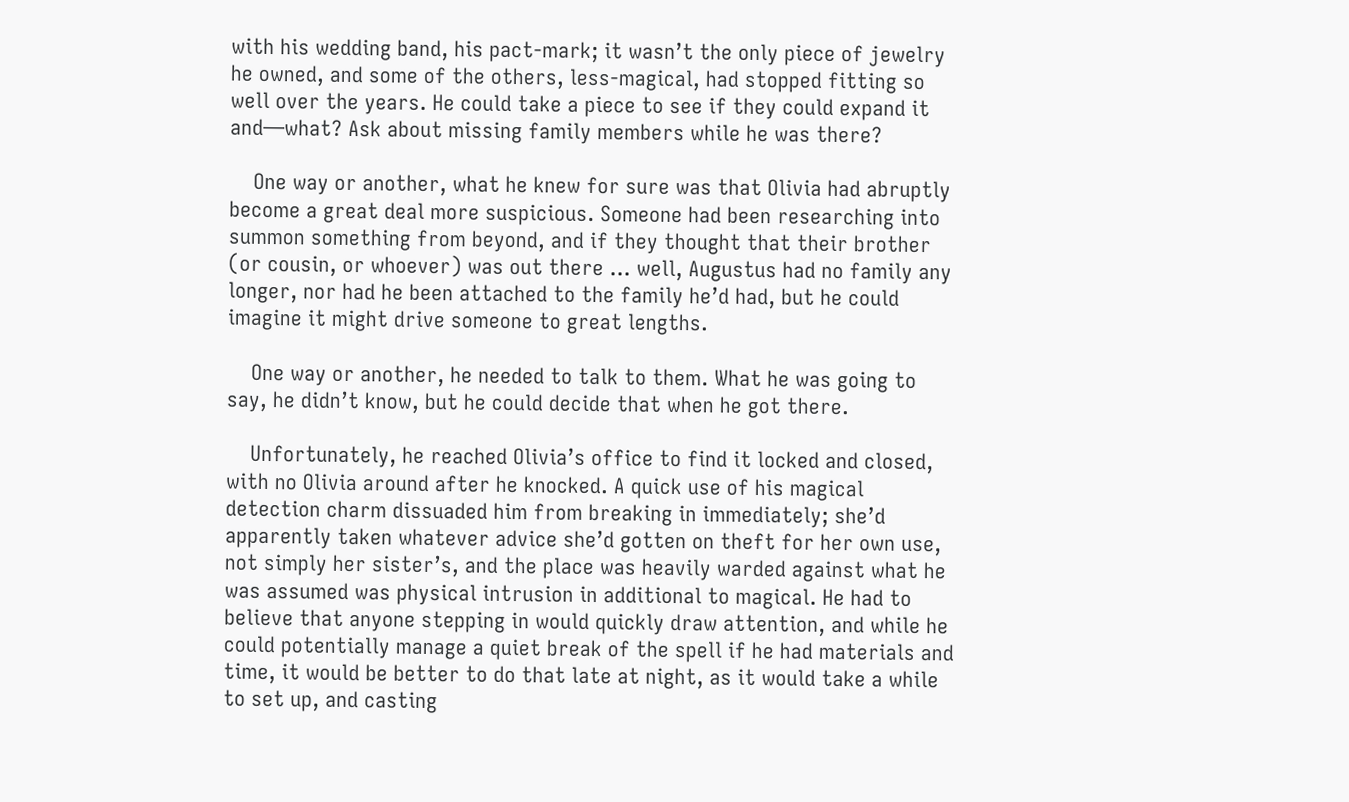with his wedding band, his pact-mark; it wasn’t the only piece of jewelry he owned, and some of the others, less-magical, had stopped fitting so well over the years. He could take a piece to see if they could expand it and—what? Ask about missing family members while he was there?

    One way or another, what he knew for sure was that Olivia had abruptly become a great deal more suspicious. Someone had been researching into summon something from beyond, and if they thought that their brother (or cousin, or whoever) was out there … well, Augustus had no family any longer, nor had he been attached to the family he’d had, but he could imagine it might drive someone to great lengths.

    One way or another, he needed to talk to them. What he was going to say, he didn’t know, but he could decide that when he got there.

    Unfortunately, he reached Olivia’s office to find it locked and closed, with no Olivia around after he knocked. A quick use of his magical detection charm dissuaded him from breaking in immediately; she’d apparently taken whatever advice she’d gotten on theft for her own use, not simply her sister’s, and the place was heavily warded against what he was assumed was physical intrusion in additional to magical. He had to believe that anyone stepping in would quickly draw attention, and while he could potentially manage a quiet break of the spell if he had materials and time, it would be better to do that late at night, as it would take a while to set up, and casting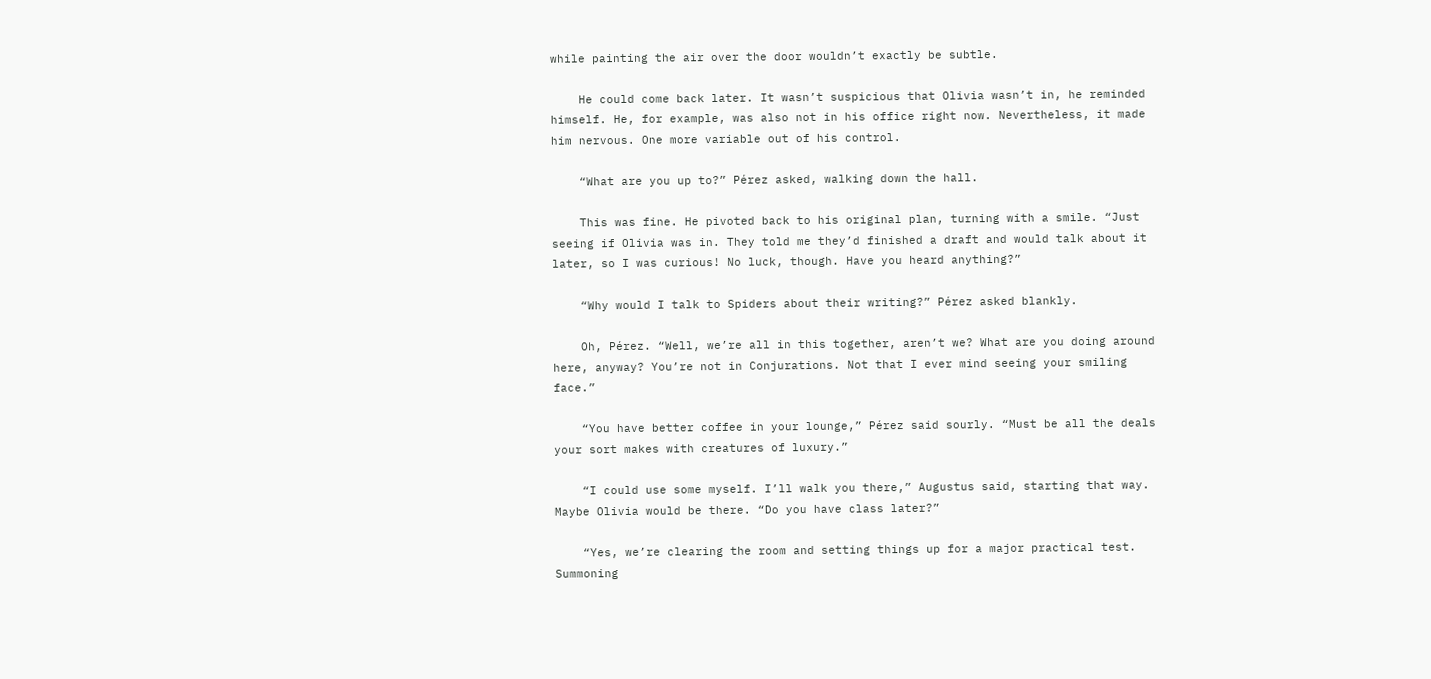while painting the air over the door wouldn’t exactly be subtle.

    He could come back later. It wasn’t suspicious that Olivia wasn’t in, he reminded himself. He, for example, was also not in his office right now. Nevertheless, it made him nervous. One more variable out of his control.

    “What are you up to?” Pérez asked, walking down the hall.

    This was fine. He pivoted back to his original plan, turning with a smile. “Just seeing if Olivia was in. They told me they’d finished a draft and would talk about it later, so I was curious! No luck, though. Have you heard anything?”

    “Why would I talk to Spiders about their writing?” Pérez asked blankly.

    Oh, Pérez. “Well, we’re all in this together, aren’t we? What are you doing around here, anyway? You’re not in Conjurations. Not that I ever mind seeing your smiling face.”

    “You have better coffee in your lounge,” Pérez said sourly. “Must be all the deals your sort makes with creatures of luxury.”

    “I could use some myself. I’ll walk you there,” Augustus said, starting that way. Maybe Olivia would be there. “Do you have class later?”

    “Yes, we’re clearing the room and setting things up for a major practical test. Summoning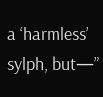a ‘harmless’ sylph, but—”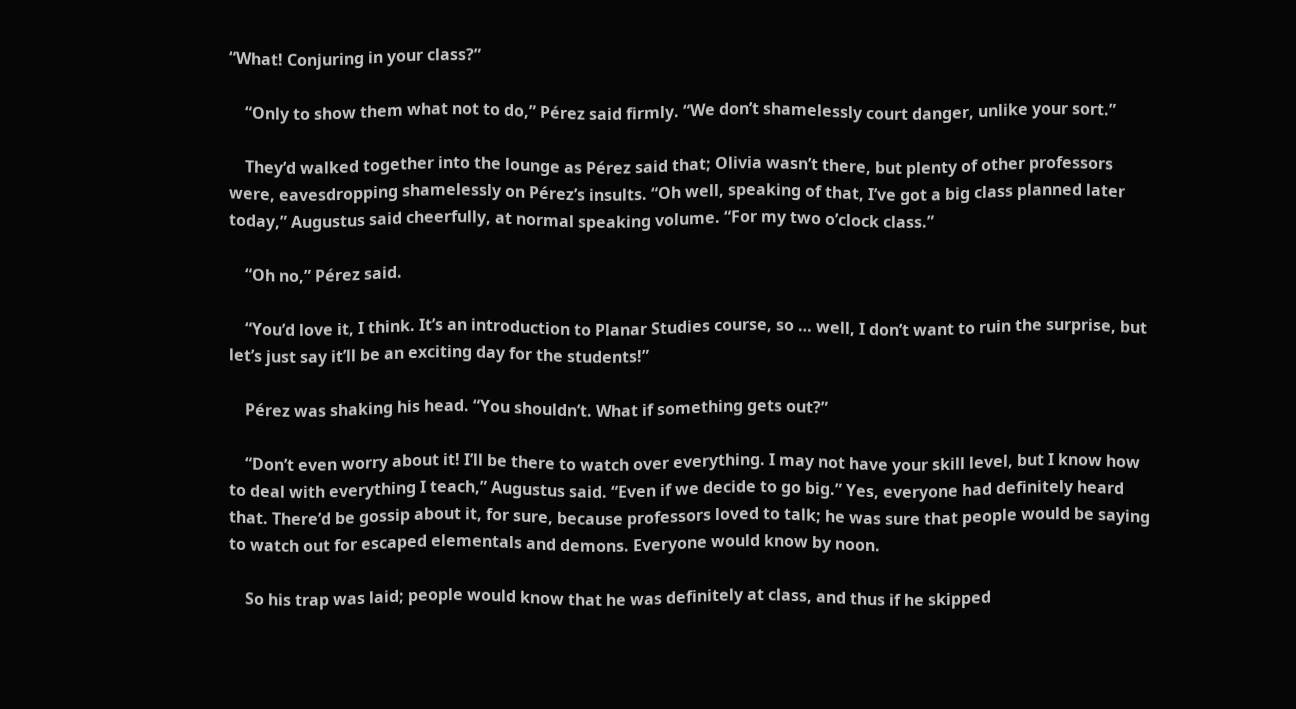“What! Conjuring in your class?”

    “Only to show them what not to do,” Pérez said firmly. “We don’t shamelessly court danger, unlike your sort.”

    They’d walked together into the lounge as Pérez said that; Olivia wasn’t there, but plenty of other professors were, eavesdropping shamelessly on Pérez’s insults. “Oh well, speaking of that, I’ve got a big class planned later today,” Augustus said cheerfully, at normal speaking volume. “For my two o’clock class.”

    “Oh no,” Pérez said.

    “You’d love it, I think. It’s an introduction to Planar Studies course, so … well, I don’t want to ruin the surprise, but let’s just say it’ll be an exciting day for the students!”

    Pérez was shaking his head. “You shouldn’t. What if something gets out?”

    “Don’t even worry about it! I’ll be there to watch over everything. I may not have your skill level, but I know how to deal with everything I teach,” Augustus said. “Even if we decide to go big.” Yes, everyone had definitely heard that. There’d be gossip about it, for sure, because professors loved to talk; he was sure that people would be saying to watch out for escaped elementals and demons. Everyone would know by noon.

    So his trap was laid; people would know that he was definitely at class, and thus if he skipped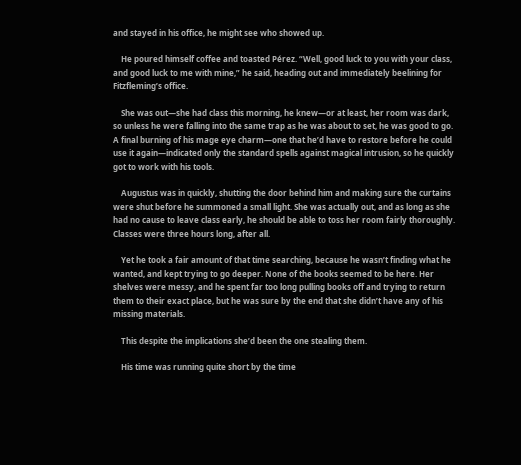and stayed in his office, he might see who showed up.

    He poured himself coffee and toasted Pérez. “Well, good luck to you with your class, and good luck to me with mine,” he said, heading out and immediately beelining for Fitzfleming’s office.

    She was out—she had class this morning, he knew—or at least, her room was dark, so unless he were falling into the same trap as he was about to set, he was good to go. A final burning of his mage eye charm—one that he’d have to restore before he could use it again—indicated only the standard spells against magical intrusion, so he quickly got to work with his tools.

    Augustus was in quickly, shutting the door behind him and making sure the curtains were shut before he summoned a small light. She was actually out, and as long as she had no cause to leave class early, he should be able to toss her room fairly thoroughly. Classes were three hours long, after all.

    Yet he took a fair amount of that time searching, because he wasn’t finding what he wanted, and kept trying to go deeper. None of the books seemed to be here. Her shelves were messy, and he spent far too long pulling books off and trying to return them to their exact place, but he was sure by the end that she didn’t have any of his missing materials.

    This despite the implications she’d been the one stealing them.

    His time was running quite short by the time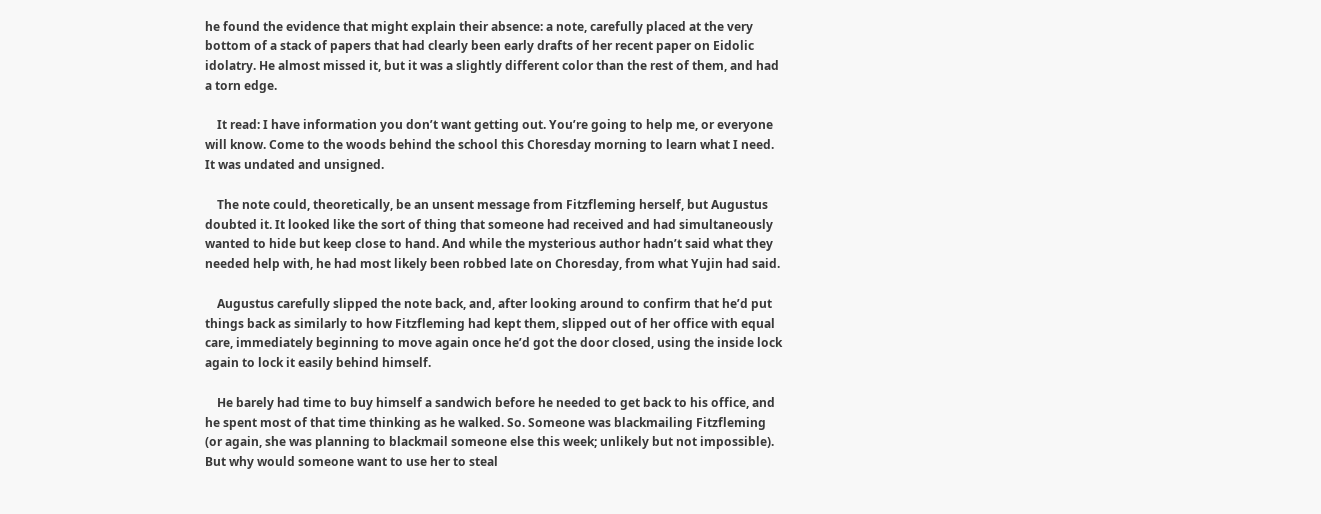he found the evidence that might explain their absence: a note, carefully placed at the very bottom of a stack of papers that had clearly been early drafts of her recent paper on Eidolic idolatry. He almost missed it, but it was a slightly different color than the rest of them, and had a torn edge.

    It read: I have information you don’t want getting out. You’re going to help me, or everyone will know. Come to the woods behind the school this Choresday morning to learn what I need. It was undated and unsigned.

    The note could, theoretically, be an unsent message from Fitzfleming herself, but Augustus doubted it. It looked like the sort of thing that someone had received and had simultaneously wanted to hide but keep close to hand. And while the mysterious author hadn’t said what they needed help with, he had most likely been robbed late on Choresday, from what Yujin had said.

    Augustus carefully slipped the note back, and, after looking around to confirm that he’d put things back as similarly to how Fitzfleming had kept them, slipped out of her office with equal care, immediately beginning to move again once he’d got the door closed, using the inside lock again to lock it easily behind himself.

    He barely had time to buy himself a sandwich before he needed to get back to his office, and he spent most of that time thinking as he walked. So. Someone was blackmailing Fitzfleming (or again, she was planning to blackmail someone else this week; unlikely but not impossible). But why would someone want to use her to steal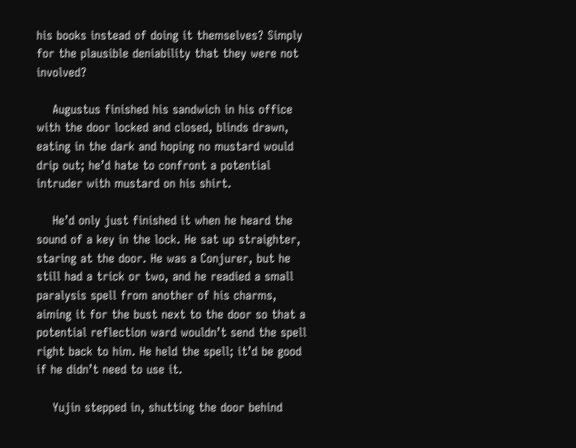his books instead of doing it themselves? Simply for the plausible deniability that they were not involved?

    Augustus finished his sandwich in his office with the door locked and closed, blinds drawn, eating in the dark and hoping no mustard would drip out; he’d hate to confront a potential intruder with mustard on his shirt.

    He’d only just finished it when he heard the sound of a key in the lock. He sat up straighter, staring at the door. He was a Conjurer, but he still had a trick or two, and he readied a small paralysis spell from another of his charms, aiming it for the bust next to the door so that a potential reflection ward wouldn’t send the spell right back to him. He held the spell; it’d be good if he didn’t need to use it.

    Yujin stepped in, shutting the door behind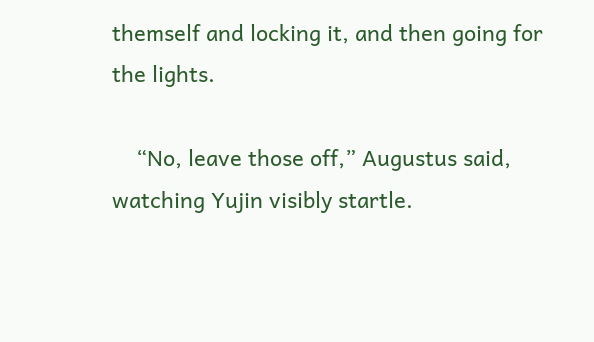themself and locking it, and then going for the lights.

    “No, leave those off,” Augustus said, watching Yujin visibly startle.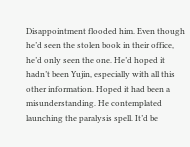Disappointment flooded him. Even though he’d seen the stolen book in their office, he’d only seen the one. He’d hoped it hadn’t been Yujin, especially with all this other information. Hoped it had been a misunderstanding. He contemplated launching the paralysis spell. It’d be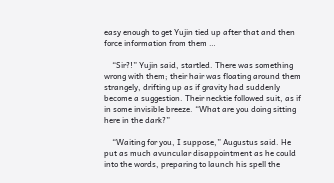easy enough to get Yujin tied up after that and then force information from them …

    “Sir?!” Yujin said, startled. There was something wrong with them; their hair was floating around them strangely, drifting up as if gravity had suddenly become a suggestion. Their necktie followed suit, as if in some invisible breeze. “What are you doing sitting here in the dark?”

    “Waiting for you, I suppose,” Augustus said. He put as much avuncular disappointment as he could into the words, preparing to launch his spell the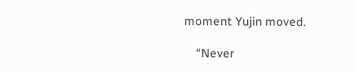moment Yujin moved.

    “Never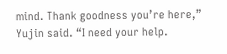mind. Thank goodness you’re here,” Yujin said. “I need your help.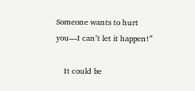Someone wants to hurt you—I can’t let it happen!”

    It could be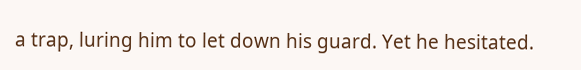a trap, luring him to let down his guard. Yet he hesitated.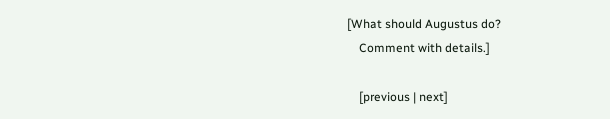[What should Augustus do?
    Comment with details.]

    [previous | next]